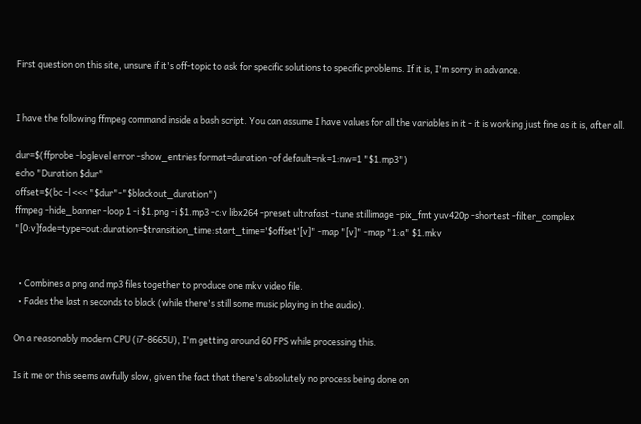First question on this site, unsure if it's off-topic to ask for specific solutions to specific problems. If it is, I'm sorry in advance.


I have the following ffmpeg command inside a bash script. You can assume I have values for all the variables in it - it is working just fine as it is, after all.

dur=$(ffprobe -loglevel error -show_entries format=duration -of default=nk=1:nw=1 "$1.mp3")
echo "Duration $dur"
offset=$(bc -l <<< "$dur"-"$blackout_duration")
ffmpeg -hide_banner -loop 1 -i $1.png -i $1.mp3 -c:v libx264 -preset ultrafast -tune stillimage -pix_fmt yuv420p -shortest -filter_complex "[0:v]fade=type=out:duration=$transition_time:start_time='$offset'[v]" -map "[v]" -map "1:a" $1.mkv


  • Combines a png and mp3 files together to produce one mkv video file.
  • Fades the last n seconds to black (while there's still some music playing in the audio).

On a reasonably modern CPU (i7-8665U), I'm getting around 60 FPS while processing this.

Is it me or this seems awfully slow, given the fact that there's absolutely no process being done on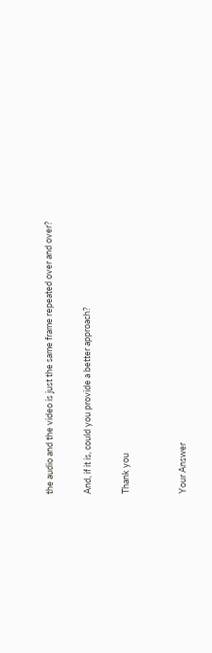the audio and the video is just the same frame repeated over and over?

And, if it is, could you provide a better approach?

Thank you


Your Answer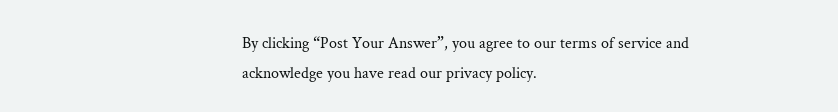By clicking “Post Your Answer”, you agree to our terms of service and acknowledge you have read our privacy policy.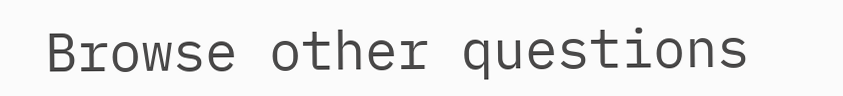Browse other questions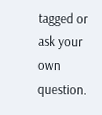tagged or ask your own question.